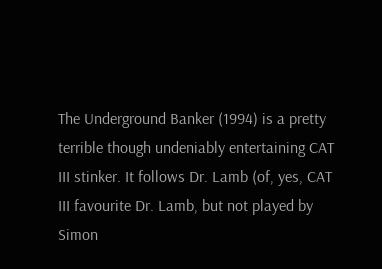The Underground Banker (1994) is a pretty terrible though undeniably entertaining CAT III stinker. It follows Dr. Lamb (of, yes, CAT III favourite Dr. Lamb, but not played by Simon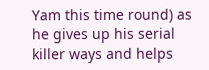Yam this time round) as he gives up his serial killer ways and helps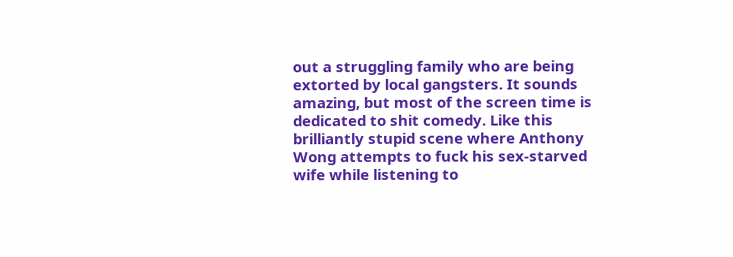out a struggling family who are being extorted by local gangsters. It sounds amazing, but most of the screen time is dedicated to shit comedy. Like this brilliantly stupid scene where Anthony Wong attempts to fuck his sex-starved wife while listening to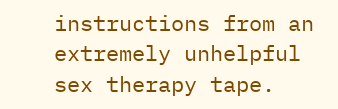instructions from an extremely unhelpful sex therapy tape.